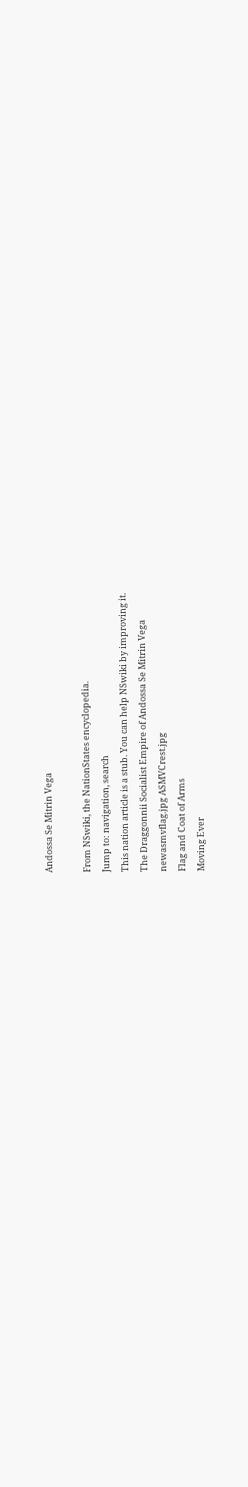Andossa Se Mitrin Vega

From NSwiki, the NationStates encyclopedia.
Jump to: navigation, search
This nation article is a stub. You can help NSwiki by improving it.
The Draggonnii Socialist Empire of Andossa Se Mitrin Vega
newasmvflag.jpg ASMVCrest.jpg
Flag and Coat of Arms
Moving Ever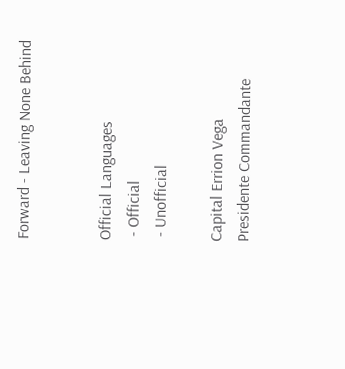Forward - Leaving None Behind


Official Languages
 - Official
 - Unofficial

Capital Errion Vega
Presidente Commandante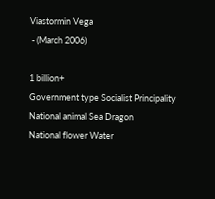Viastormin Vega
 - (March 2006)

1 billion+
Government type Socialist Principality
National animal Sea Dragon
National flower Water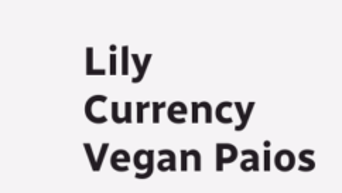Lily
Currency Vegan Paios